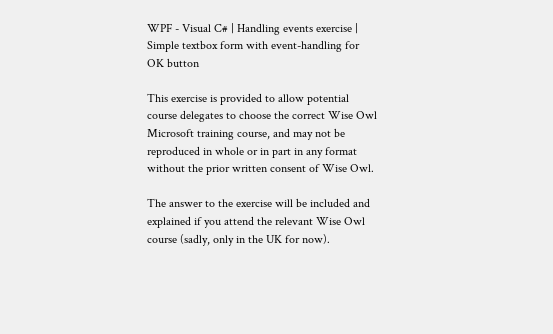WPF - Visual C# | Handling events exercise | Simple textbox form with event-handling for OK button

This exercise is provided to allow potential course delegates to choose the correct Wise Owl Microsoft training course, and may not be reproduced in whole or in part in any format without the prior written consent of Wise Owl.

The answer to the exercise will be included and explained if you attend the relevant Wise Owl course (sadly, only in the UK for now).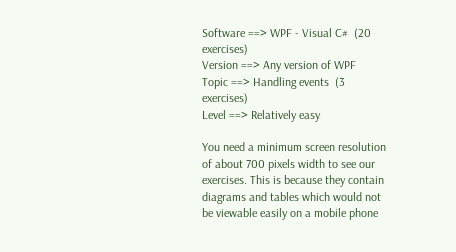Software ==> WPF - Visual C#  (20 exercises)
Version ==> Any version of WPF
Topic ==> Handling events  (3 exercises)
Level ==> Relatively easy

You need a minimum screen resolution of about 700 pixels width to see our exercises. This is because they contain diagrams and tables which would not be viewable easily on a mobile phone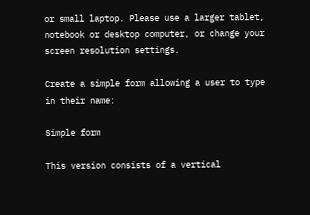or small laptop. Please use a larger tablet, notebook or desktop computer, or change your screen resolution settings.

Create a simple form allowing a user to type in their name:

Simple form

This version consists of a vertical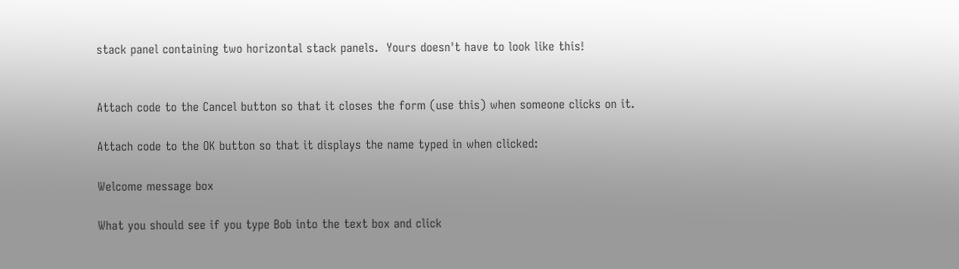stack panel containing two horizontal stack panels.  Yours doesn't have to look like this!


Attach code to the Cancel button so that it closes the form (use this) when someone clicks on it.

Attach code to the OK button so that it displays the name typed in when clicked:

Welcome message box

What you should see if you type Bob into the text box and click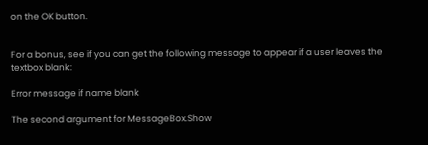on the OK button.


For a bonus, see if you can get the following message to appear if a user leaves the textbox blank:

Error message if name blank

The second argument for MessageBox.Show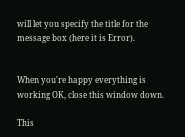will let you specify the title for the message box (here it is Error).


When you're happy everything is working OK, close this window down.

This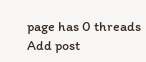page has 0 threads Add post